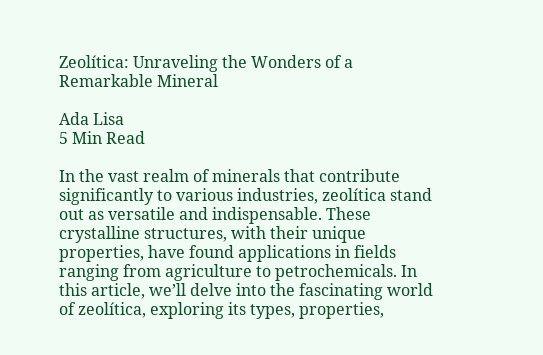Zeolítica: Unraveling the Wonders of a Remarkable Mineral

Ada Lisa
5 Min Read

In the vast realm of minerals that contribute significantly to various industries, zeolítica stand out as versatile and indispensable. These crystalline structures, with their unique properties, have found applications in fields ranging from agriculture to petrochemicals. In this article, we’ll delve into the fascinating world of zeolítica, exploring its types, properties,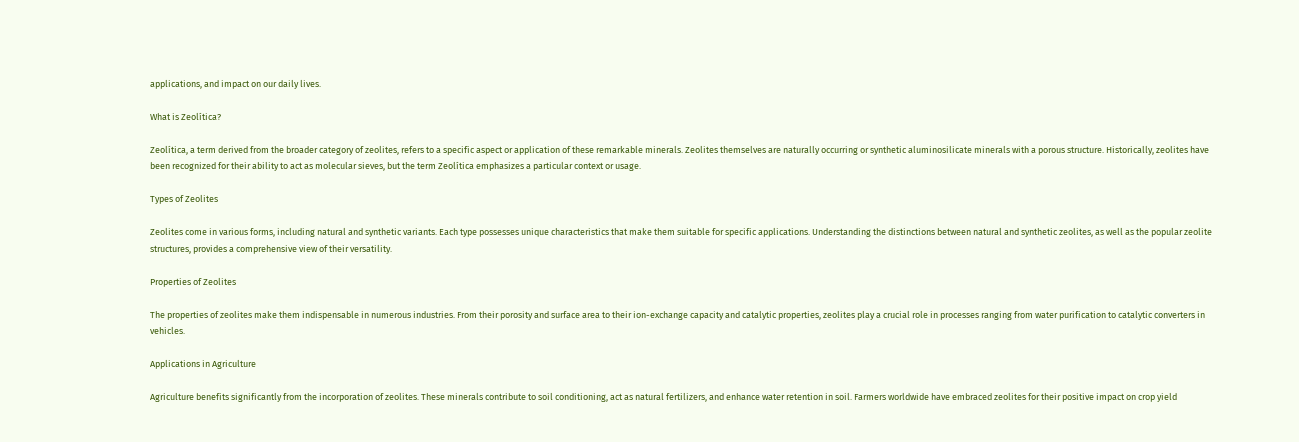applications, and impact on our daily lives.

What is Zeolítica?

Zeolítica, a term derived from the broader category of zeolites, refers to a specific aspect or application of these remarkable minerals. Zeolites themselves are naturally occurring or synthetic aluminosilicate minerals with a porous structure. Historically, zeolites have been recognized for their ability to act as molecular sieves, but the term Zeolítica emphasizes a particular context or usage.

Types of Zeolites

Zeolites come in various forms, including natural and synthetic variants. Each type possesses unique characteristics that make them suitable for specific applications. Understanding the distinctions between natural and synthetic zeolites, as well as the popular zeolite structures, provides a comprehensive view of their versatility.

Properties of Zeolites

The properties of zeolites make them indispensable in numerous industries. From their porosity and surface area to their ion-exchange capacity and catalytic properties, zeolites play a crucial role in processes ranging from water purification to catalytic converters in vehicles.

Applications in Agriculture

Agriculture benefits significantly from the incorporation of zeolites. These minerals contribute to soil conditioning, act as natural fertilizers, and enhance water retention in soil. Farmers worldwide have embraced zeolites for their positive impact on crop yield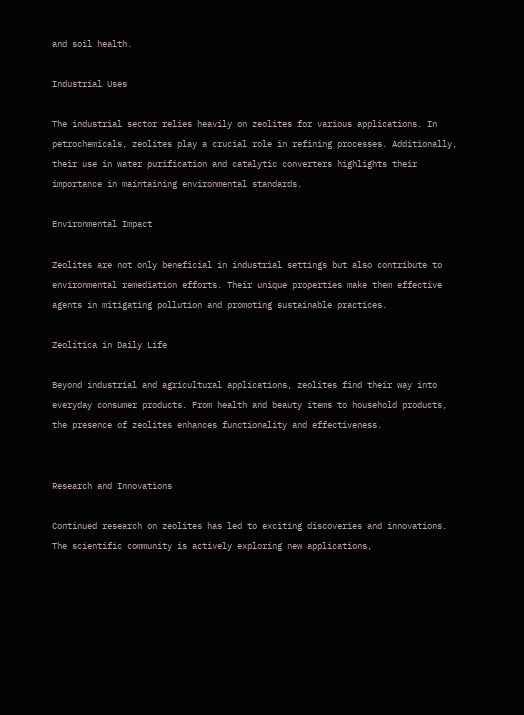and soil health.

Industrial Uses

The industrial sector relies heavily on zeolites for various applications. In petrochemicals, zeolites play a crucial role in refining processes. Additionally, their use in water purification and catalytic converters highlights their importance in maintaining environmental standards.

Environmental Impact

Zeolites are not only beneficial in industrial settings but also contribute to environmental remediation efforts. Their unique properties make them effective agents in mitigating pollution and promoting sustainable practices.

Zeolítica in Daily Life

Beyond industrial and agricultural applications, zeolites find their way into everyday consumer products. From health and beauty items to household products, the presence of zeolites enhances functionality and effectiveness.


Research and Innovations

Continued research on zeolites has led to exciting discoveries and innovations. The scientific community is actively exploring new applications,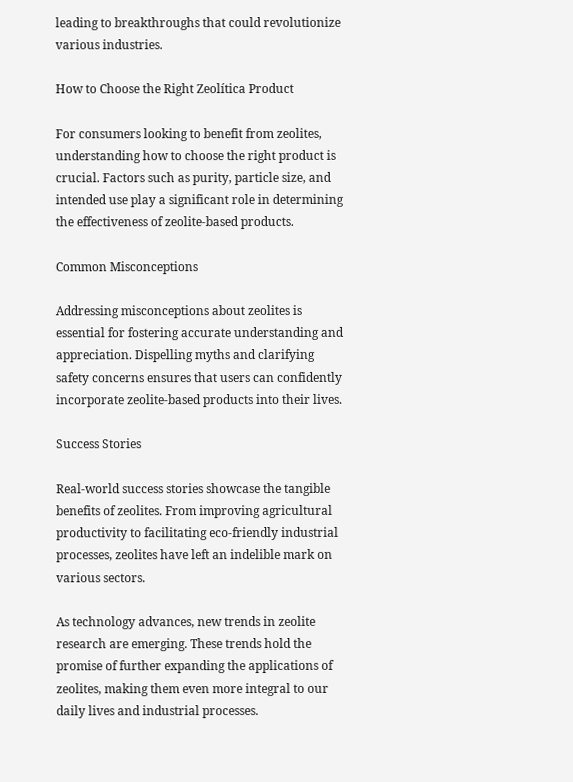leading to breakthroughs that could revolutionize various industries.

How to Choose the Right Zeolítica Product

For consumers looking to benefit from zeolites, understanding how to choose the right product is crucial. Factors such as purity, particle size, and intended use play a significant role in determining the effectiveness of zeolite-based products.

Common Misconceptions

Addressing misconceptions about zeolites is essential for fostering accurate understanding and appreciation. Dispelling myths and clarifying safety concerns ensures that users can confidently incorporate zeolite-based products into their lives.

Success Stories

Real-world success stories showcase the tangible benefits of zeolites. From improving agricultural productivity to facilitating eco-friendly industrial processes, zeolites have left an indelible mark on various sectors.

As technology advances, new trends in zeolite research are emerging. These trends hold the promise of further expanding the applications of zeolites, making them even more integral to our daily lives and industrial processes.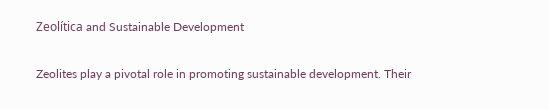Zeolítica and Sustainable Development

Zeolites play a pivotal role in promoting sustainable development. Their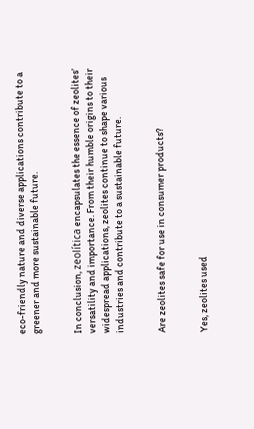eco-friendly nature and diverse applications contribute to a greener and more sustainable future.


In conclusion, zeolítica encapsulates the essence of zeolites’ versatility and importance. From their humble origins to their widespread applications, zeolites continue to shape various industries and contribute to a sustainable future.


Are zeolites safe for use in consumer products?


Yes, zeolites used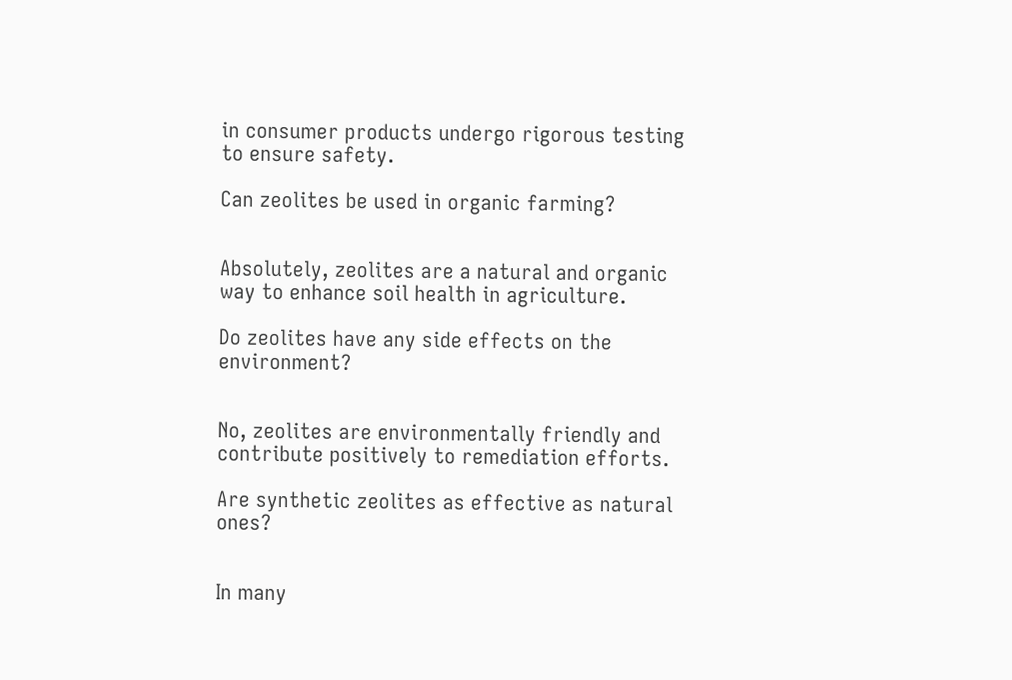in consumer products undergo rigorous testing to ensure safety.

Can zeolites be used in organic farming?


Absolutely, zeolites are a natural and organic way to enhance soil health in agriculture.

Do zeolites have any side effects on the environment?


No, zeolites are environmentally friendly and contribute positively to remediation efforts.

Are synthetic zeolites as effective as natural ones?


In many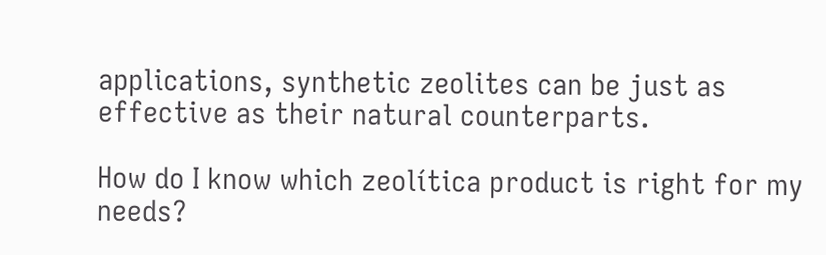applications, synthetic zeolites can be just as effective as their natural counterparts.

How do I know which zeolítica product is right for my needs?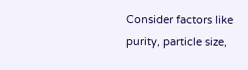Consider factors like purity, particle size,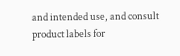and intended use, and consult product labels for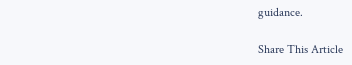guidance.

Share This Article